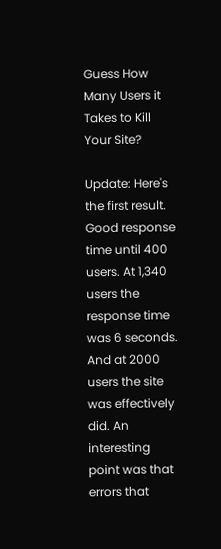Guess How Many Users it Takes to Kill Your Site?

Update: Here's the first result. Good response time until 400 users. At 1,340 users the response time was 6 seconds. And at 2000 users the site was effectively did. An interesting point was that errors that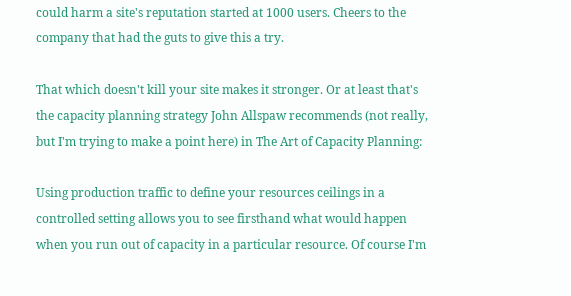could harm a site's reputation started at 1000 users. Cheers to the company that had the guts to give this a try.

That which doesn't kill your site makes it stronger. Or at least that's the capacity planning strategy John Allspaw recommends (not really, but I'm trying to make a point here) in The Art of Capacity Planning:

Using production traffic to define your resources ceilings in a controlled setting allows you to see firsthand what would happen when you run out of capacity in a particular resource. Of course I'm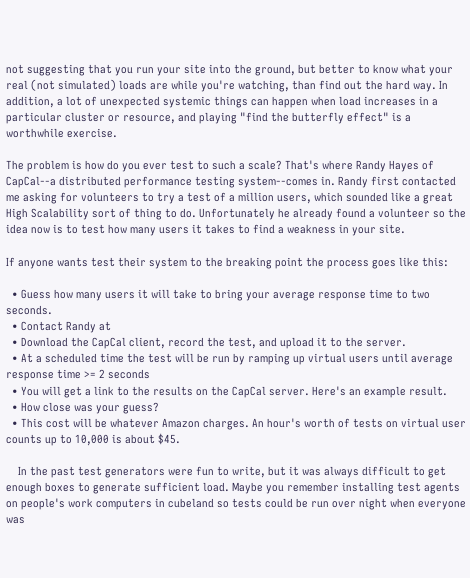not suggesting that you run your site into the ground, but better to know what your real (not simulated) loads are while you're watching, than find out the hard way. In addition, a lot of unexpected systemic things can happen when load increases in a particular cluster or resource, and playing "find the butterfly effect" is a worthwhile exercise.

The problem is how do you ever test to such a scale? That's where Randy Hayes of CapCal--a distributed performance testing system--comes in. Randy first contacted me asking for volunteers to try a test of a million users, which sounded like a great High Scalability sort of thing to do. Unfortunately he already found a volunteer so the idea now is to test how many users it takes to find a weakness in your site.

If anyone wants test their system to the breaking point the process goes like this:

  • Guess how many users it will take to bring your average response time to two seconds.
  • Contact Randy at
  • Download the CapCal client, record the test, and upload it to the server.
  • At a scheduled time the test will be run by ramping up virtual users until average response time >= 2 seconds
  • You will get a link to the results on the CapCal server. Here's an example result.
  • How close was your guess?
  • This cost will be whatever Amazon charges. An hour's worth of tests on virtual user counts up to 10,000 is about $45.

    In the past test generators were fun to write, but it was always difficult to get enough boxes to generate sufficient load. Maybe you remember installing test agents on people's work computers in cubeland so tests could be run over night when everyone was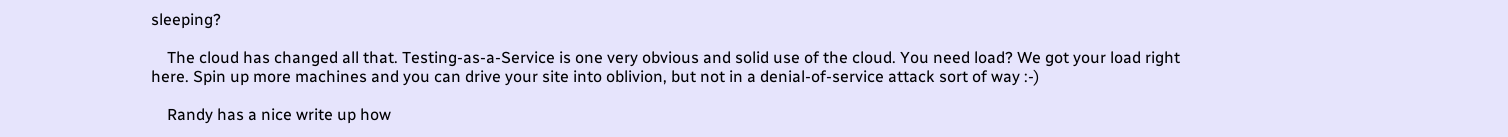sleeping?

    The cloud has changed all that. Testing-as-a-Service is one very obvious and solid use of the cloud. You need load? We got your load right here. Spin up more machines and you can drive your site into oblivion, but not in a denial-of-service attack sort of way :-)

    Randy has a nice write up how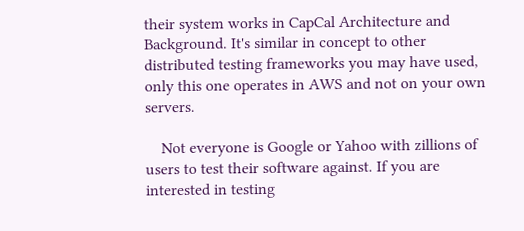their system works in CapCal Architecture and Background. It's similar in concept to other distributed testing frameworks you may have used, only this one operates in AWS and not on your own servers.

    Not everyone is Google or Yahoo with zillions of users to test their software against. If you are interested in testing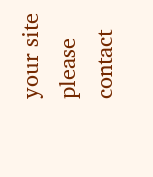your site please contact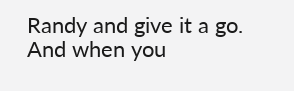Randy and give it a go. And when you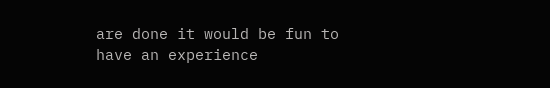are done it would be fun to have an experience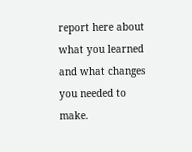report here about what you learned and what changes you needed to make.